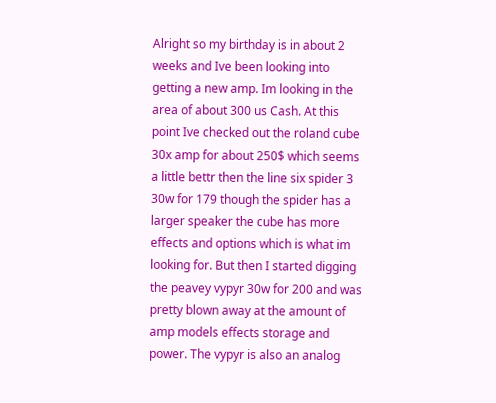Alright so my birthday is in about 2 weeks and Ive been looking into getting a new amp. Im looking in the area of about 300 us Cash. At this point Ive checked out the roland cube 30x amp for about 250$ which seems a little bettr then the line six spider 3 30w for 179 though the spider has a larger speaker the cube has more effects and options which is what im looking for. But then I started digging the peavey vypyr 30w for 200 and was pretty blown away at the amount of amp models effects storage and power. The vypyr is also an analog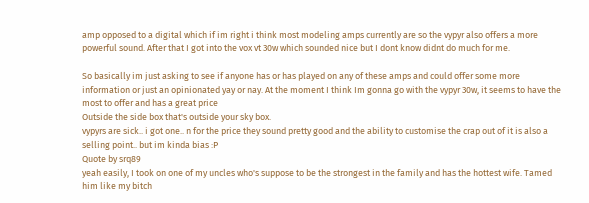amp opposed to a digital which if im right i think most modeling amps currently are so the vypyr also offers a more powerful sound. After that I got into the vox vt 30w which sounded nice but I dont know didnt do much for me.

So basically im just asking to see if anyone has or has played on any of these amps and could offer some more information or just an opinionated yay or nay. At the moment I think Im gonna go with the vypyr 30w, it seems to have the most to offer and has a great price
Outside the side box that's outside your sky box.
vypyrs are sick.. i got one.. n for the price they sound pretty good and the ability to customise the crap out of it is also a selling point.. but im kinda bias :P
Quote by srq89
yeah easily, I took on one of my uncles who's suppose to be the strongest in the family and has the hottest wife. Tamed him like my bitch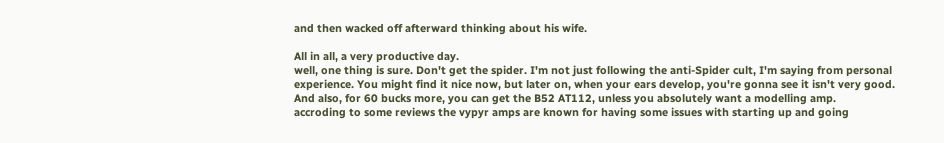and then wacked off afterward thinking about his wife.

All in all, a very productive day.
well, one thing is sure. Don't get the spider. I'm not just following the anti-Spider cult, I'm saying from personal experience. You might find it nice now, but later on, when your ears develop, you're gonna see it isn't very good. And also, for 60 bucks more, you can get the B52 AT112, unless you absolutely want a modelling amp.
accroding to some reviews the vypyr amps are known for having some issues with starting up and going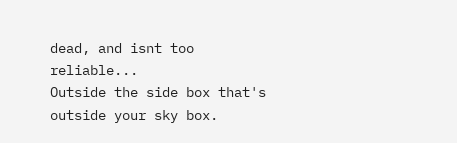dead, and isnt too reliable...
Outside the side box that's outside your sky box.